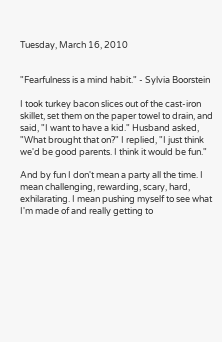Tuesday, March 16, 2010


"Fearfulness is a mind habit." - Sylvia Boorstein

I took turkey bacon slices out of the cast-iron skillet, set them on the paper towel to drain, and said, "I want to have a kid." Husband asked, "What brought that on?" I replied, "I just think we'd be good parents. I think it would be fun."

And by fun I don't mean a party all the time. I mean challenging, rewarding, scary, hard, exhilarating. I mean pushing myself to see what I'm made of and really getting to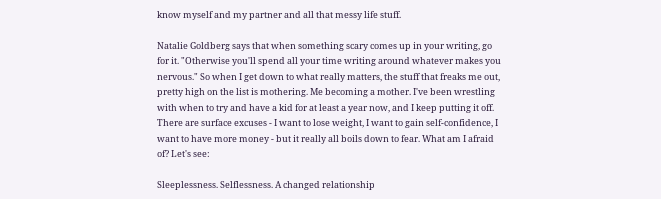know myself and my partner and all that messy life stuff.

Natalie Goldberg says that when something scary comes up in your writing, go for it. "Otherwise you'll spend all your time writing around whatever makes you nervous." So when I get down to what really matters, the stuff that freaks me out, pretty high on the list is mothering. Me becoming a mother. I've been wrestling with when to try and have a kid for at least a year now, and I keep putting it off. There are surface excuses - I want to lose weight, I want to gain self-confidence, I want to have more money - but it really all boils down to fear. What am I afraid of? Let's see:

Sleeplessness. Selflessness. A changed relationship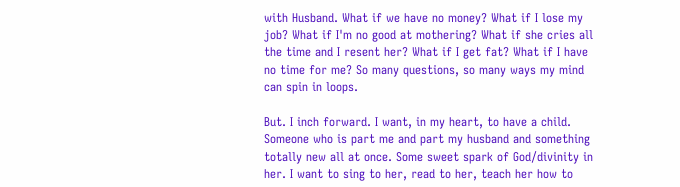with Husband. What if we have no money? What if I lose my job? What if I'm no good at mothering? What if she cries all the time and I resent her? What if I get fat? What if I have no time for me? So many questions, so many ways my mind can spin in loops.

But. I inch forward. I want, in my heart, to have a child. Someone who is part me and part my husband and something totally new all at once. Some sweet spark of God/divinity in her. I want to sing to her, read to her, teach her how to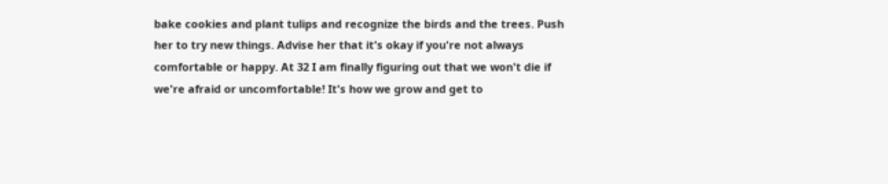bake cookies and plant tulips and recognize the birds and the trees. Push her to try new things. Advise her that it's okay if you're not always comfortable or happy. At 32 I am finally figuring out that we won't die if we're afraid or uncomfortable! It's how we grow and get to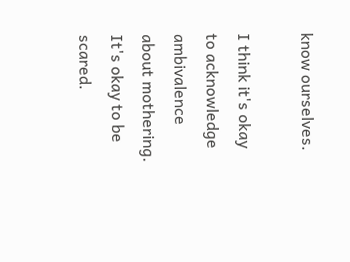know ourselves.

I think it's okay to acknowledge ambivalence about mothering. It's okay to be scared.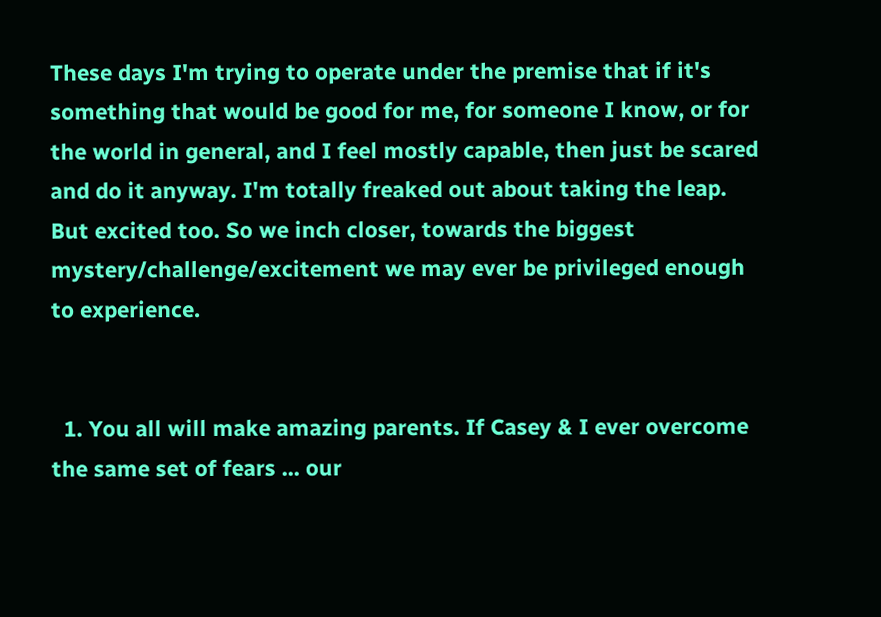These days I'm trying to operate under the premise that if it's something that would be good for me, for someone I know, or for the world in general, and I feel mostly capable, then just be scared and do it anyway. I'm totally freaked out about taking the leap. But excited too. So we inch closer, towards the biggest mystery/challenge/excitement we may ever be privileged enough to experience.


  1. You all will make amazing parents. If Casey & I ever overcome the same set of fears ... our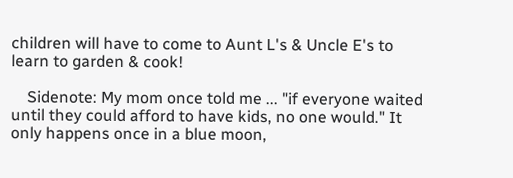children will have to come to Aunt L's & Uncle E's to learn to garden & cook!

    Sidenote: My mom once told me ... "if everyone waited until they could afford to have kids, no one would." It only happens once in a blue moon,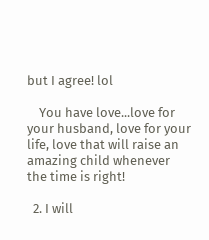but I agree! lol

    You have love...love for your husband, love for your life, love that will raise an amazing child whenever the time is right!

  2. I will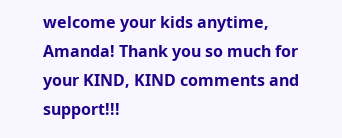welcome your kids anytime, Amanda! Thank you so much for your KIND, KIND comments and support!!!